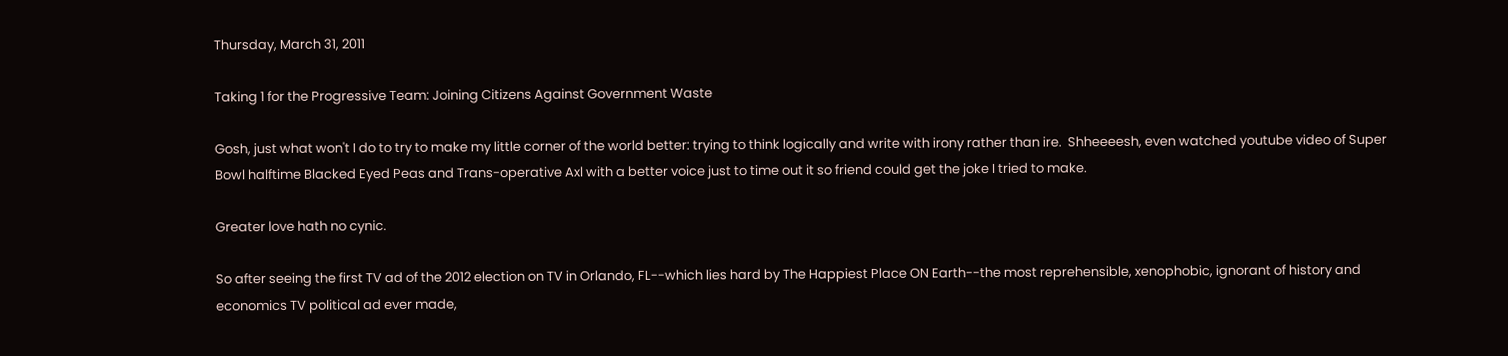Thursday, March 31, 2011

Taking 1 for the Progressive Team: Joining Citizens Against Government Waste

Gosh, just what won't I do to try to make my little corner of the world better: trying to think logically and write with irony rather than ire.  Shheeeesh, even watched youtube video of Super Bowl halftime Blacked Eyed Peas and Trans-operative Axl with a better voice just to time out it so friend could get the joke I tried to make.

Greater love hath no cynic.

So after seeing the first TV ad of the 2012 election on TV in Orlando, FL--which lies hard by The Happiest Place ON Earth--the most reprehensible, xenophobic, ignorant of history and economics TV political ad ever made,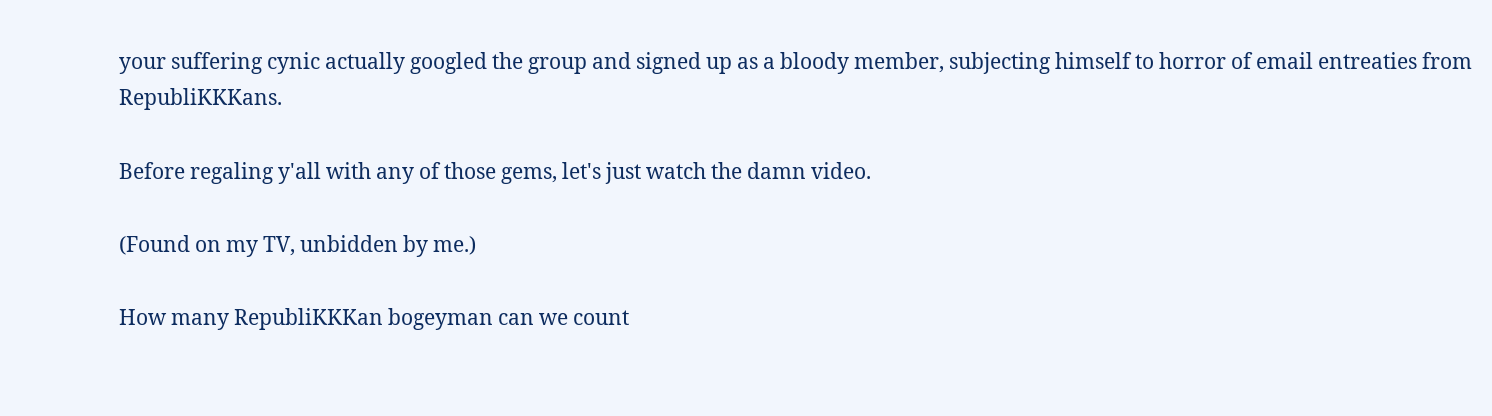your suffering cynic actually googled the group and signed up as a bloody member, subjecting himself to horror of email entreaties from RepubliKKKans.

Before regaling y'all with any of those gems, let's just watch the damn video.

(Found on my TV, unbidden by me.)

How many RepubliKKKan bogeyman can we count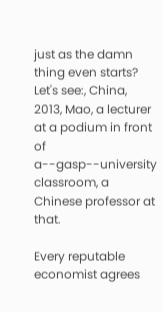just as the damn thing even starts?  Let's see:, China, 2013, Mao, a lecturer at a podium in front of a--gasp--university classroom, a Chinese professor at that.

Every reputable economist agrees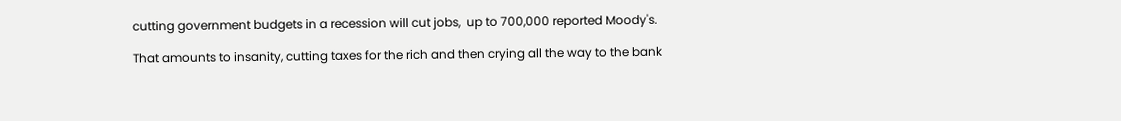cutting government budgets in a recession will cut jobs,  up to 700,000 reported Moody's.

That amounts to insanity, cutting taxes for the rich and then crying all the way to the bank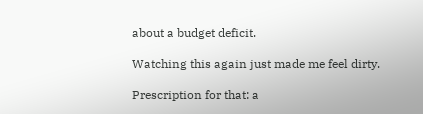about a budget deficit.

Watching this again just made me feel dirty.

Prescription for that: a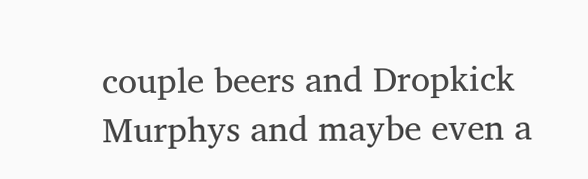couple beers and Dropkick Murphys and maybe even a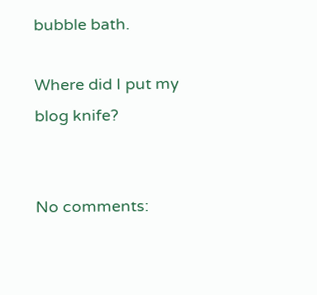bubble bath.

Where did I put my blog knife?


No comments: